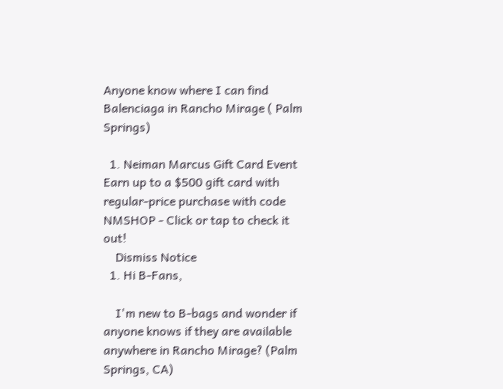Anyone know where I can find Balenciaga in Rancho Mirage ( Palm Springs)

  1. Neiman Marcus Gift Card Event Earn up to a $500 gift card with regular-price purchase with code NMSHOP - Click or tap to check it out!
    Dismiss Notice
  1. Hi B-Fans,

    I'm new to B-bags and wonder if anyone knows if they are available anywhere in Rancho Mirage? (Palm Springs, CA)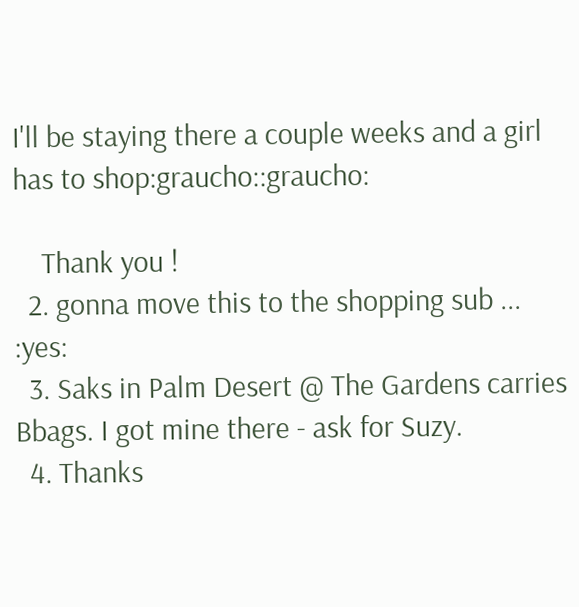I'll be staying there a couple weeks and a girl has to shop:graucho::graucho:

    Thank you !
  2. gonna move this to the shopping sub ... :yes:
  3. Saks in Palm Desert @ The Gardens carries Bbags. I got mine there - ask for Suzy.
  4. Thanks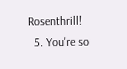Rosenthrill!
  5. You're so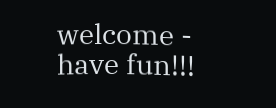welcome - have fun!!!